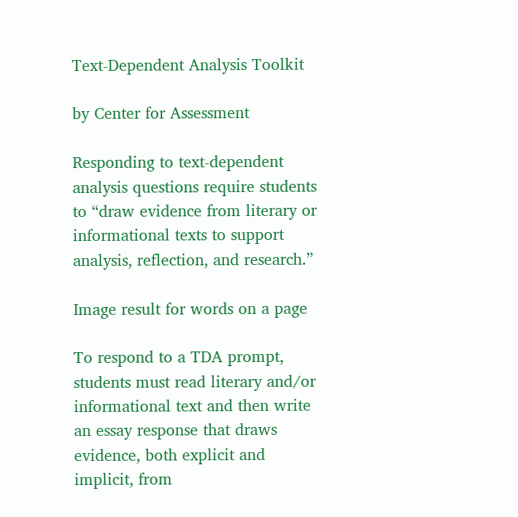Text-Dependent Analysis Toolkit

by Center for Assessment

Responding to text-dependent analysis questions require students to “draw evidence from literary or informational texts to support analysis, reflection, and research.”

Image result for words on a page

To respond to a TDA prompt, students must read literary and/or informational text and then write an essay response that draws evidence, both explicit and implicit, from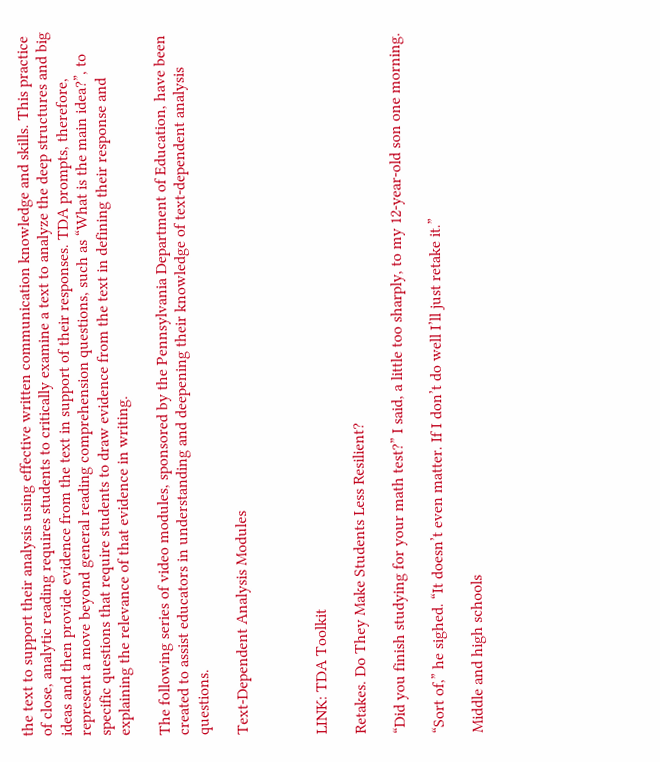the text to support their analysis using effective written communication knowledge and skills. This practice of close, analytic reading requires students to critically examine a text to analyze the deep structures and big ideas and then provide evidence from the text in support of their responses. TDA prompts, therefore, represent a move beyond general reading comprehension questions, such as “What is the main idea?”, to specific questions that require students to draw evidence from the text in defining their response and explaining the relevance of that evidence in writing.

The following series of video modules, sponsored by the Pennsylvania Department of Education, have been created to assist educators in understanding and deepening their knowledge of text-dependent analysis questions.

Text-Dependent Analysis Modules



LINK: TDA Toolkit

Retakes. Do They Make Students Less Resilient?

“Did you finish studying for your math test?” I said, a little too sharply, to my 12-year-old son one morning.

“Sort of,” he sighed. “It doesn’t even matter. If I don’t do well I’ll just retake it.”

Middle and high schools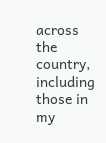across the country, including those in my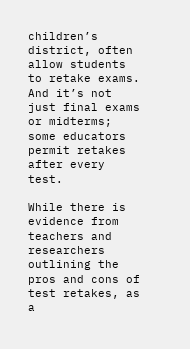children’s district, often allow students to retake exams. And it’s not just final exams or midterms; some educators permit retakes after every test.

While there is evidence from teachers and researchers outlining the pros and cons of test retakes, as a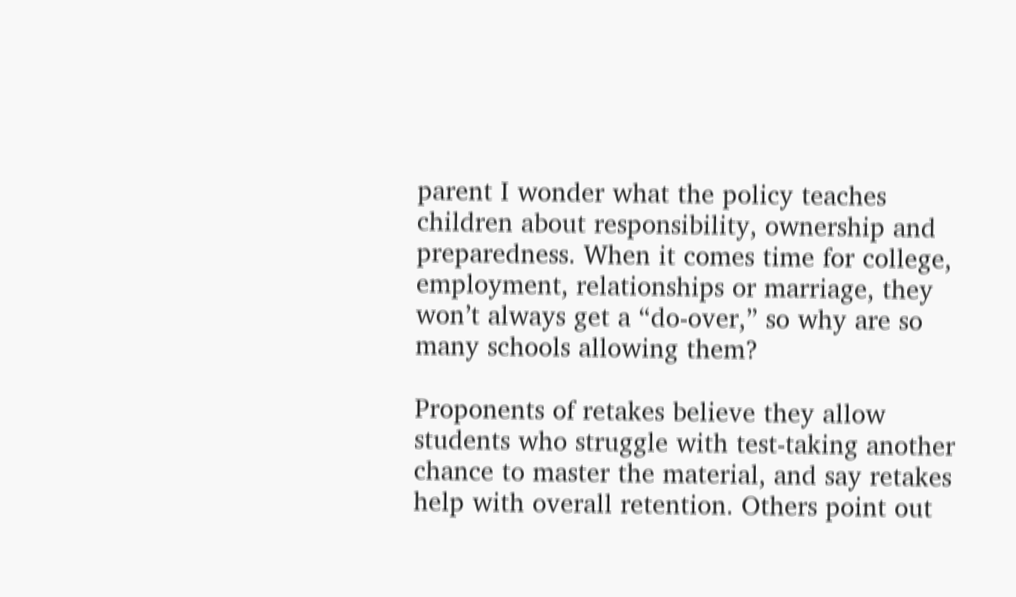parent I wonder what the policy teaches children about responsibility, ownership and preparedness. When it comes time for college, employment, relationships or marriage, they won’t always get a “do-over,” so why are so many schools allowing them?

Proponents of retakes believe they allow students who struggle with test-taking another chance to master the material, and say retakes help with overall retention. Others point out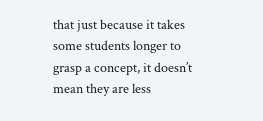that just because it takes some students longer to grasp a concept, it doesn’t mean they are less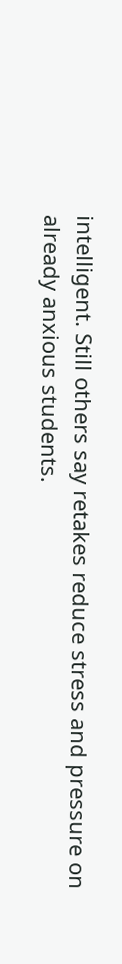intelligent. Still others say retakes reduce stress and pressure on already anxious students.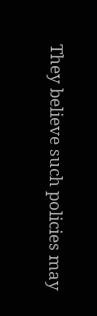They believe such policies may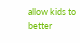allow kids to better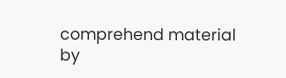comprehend material by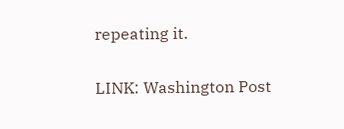repeating it.

LINK: Washington Post